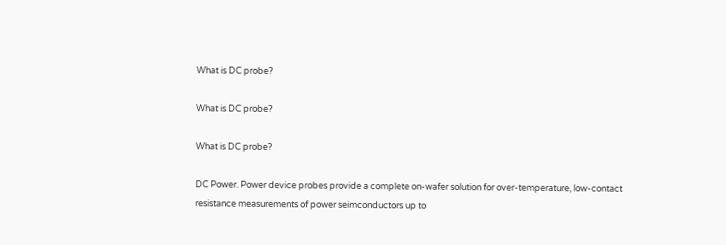What is DC probe?

What is DC probe?

What is DC probe?

DC Power. Power device probes provide a complete on-wafer solution for over-temperature, low-contact resistance measurements of power seimconductors up to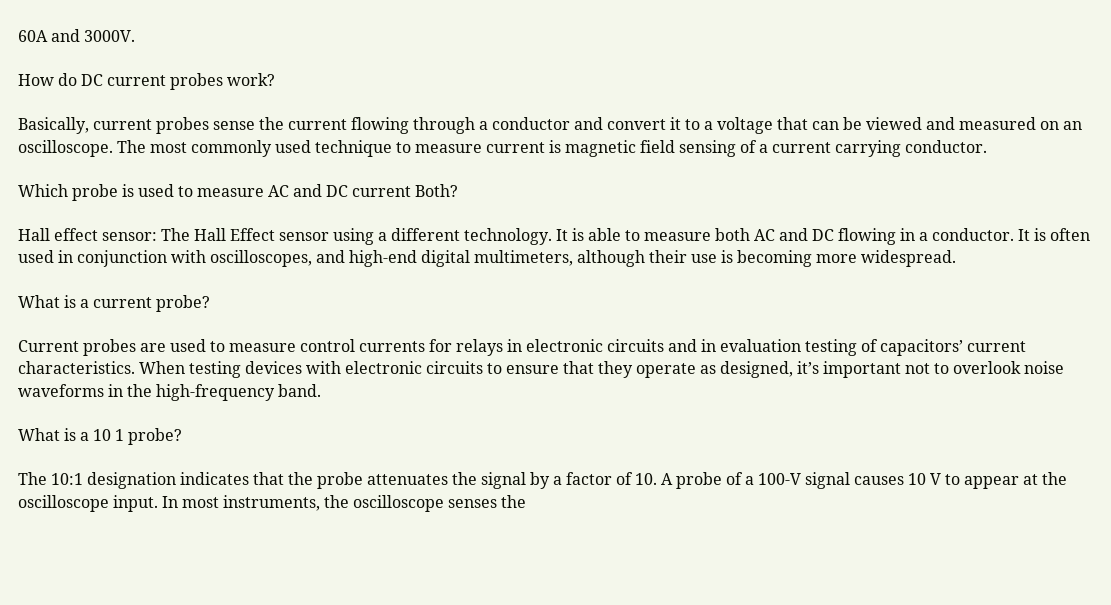60A and 3000V.

How do DC current probes work?

Basically, current probes sense the current flowing through a conductor and convert it to a voltage that can be viewed and measured on an oscilloscope. The most commonly used technique to measure current is magnetic field sensing of a current carrying conductor.

Which probe is used to measure AC and DC current Both?

Hall effect sensor: The Hall Effect sensor using a different technology. It is able to measure both AC and DC flowing in a conductor. It is often used in conjunction with oscilloscopes, and high-end digital multimeters, although their use is becoming more widespread.

What is a current probe?

Current probes are used to measure control currents for relays in electronic circuits and in evaluation testing of capacitors’ current characteristics. When testing devices with electronic circuits to ensure that they operate as designed, it’s important not to overlook noise waveforms in the high-frequency band.

What is a 10 1 probe?

The 10:1 designation indicates that the probe attenuates the signal by a factor of 10. A probe of a 100-V signal causes 10 V to appear at the oscilloscope input. In most instruments, the oscilloscope senses the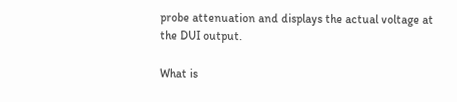probe attenuation and displays the actual voltage at the DUI output.

What is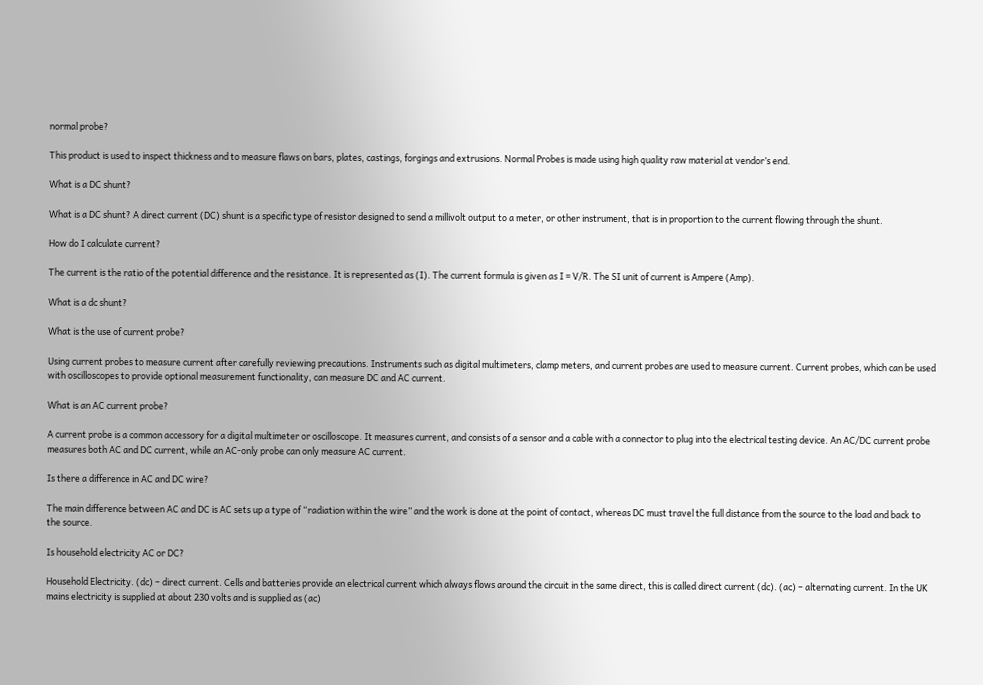normal probe?

This product is used to inspect thickness and to measure flaws on bars, plates, castings, forgings and extrusions. Normal Probes is made using high quality raw material at vendor’s end.

What is a DC shunt?

What is a DC shunt? A direct current (DC) shunt is a specific type of resistor designed to send a millivolt output to a meter, or other instrument, that is in proportion to the current flowing through the shunt.

How do I calculate current?

The current is the ratio of the potential difference and the resistance. It is represented as (I). The current formula is given as I = V/R. The SI unit of current is Ampere (Amp).

What is a dc shunt?

What is the use of current probe?

Using current probes to measure current after carefully reviewing precautions. Instruments such as digital multimeters, clamp meters, and current probes are used to measure current. Current probes, which can be used with oscilloscopes to provide optional measurement functionality, can measure DC and AC current.

What is an AC current probe?

A current probe is a common accessory for a digital multimeter or oscilloscope. It measures current, and consists of a sensor and a cable with a connector to plug into the electrical testing device. An AC/DC current probe measures both AC and DC current, while an AC-only probe can only measure AC current.

Is there a difference in AC and DC wire?

The main difference between AC and DC is AC sets up a type of “radiation within the wire” and the work is done at the point of contact, whereas DC must travel the full distance from the source to the load and back to the source.

Is household electricity AC or DC?

Household Electricity. (dc) – direct current. Cells and batteries provide an electrical current which always flows around the circuit in the same direct, this is called direct current (dc). (ac) – alternating current. In the UK mains electricity is supplied at about 230 volts and is supplied as (ac)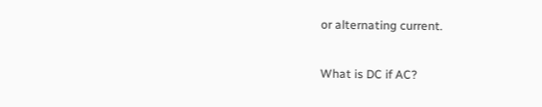or alternating current.

What is DC if AC?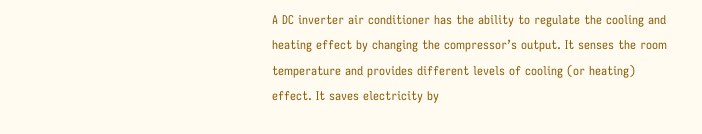A DC inverter air conditioner has the ability to regulate the cooling and heating effect by changing the compressor’s output. It senses the room temperature and provides different levels of cooling (or heating) effect. It saves electricity by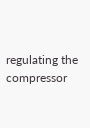regulating the compressor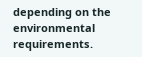depending on the environmental requirements.